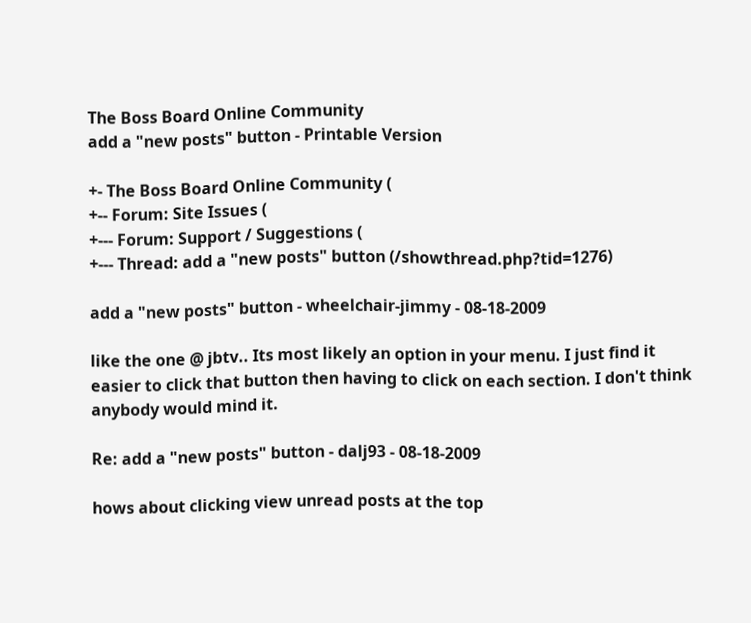The Boss Board Online Community
add a "new posts" button - Printable Version

+- The Boss Board Online Community (
+-- Forum: Site Issues (
+--- Forum: Support / Suggestions (
+--- Thread: add a "new posts" button (/showthread.php?tid=1276)

add a "new posts" button - wheelchair-jimmy - 08-18-2009

like the one @ jbtv.. Its most likely an option in your menu. I just find it easier to click that button then having to click on each section. I don't think anybody would mind it.

Re: add a "new posts" button - dalj93 - 08-18-2009

hows about clicking view unread posts at the top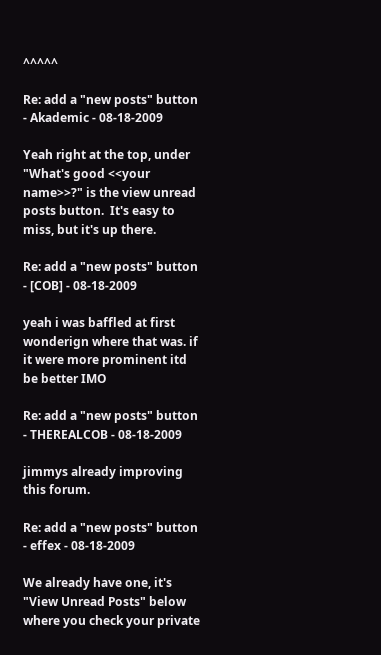^^^^^

Re: add a "new posts" button - Akademic - 08-18-2009

Yeah right at the top, under "What's good <<your name>>?" is the view unread posts button.  It's easy to miss, but it's up there.

Re: add a "new posts" button - [COB] - 08-18-2009

yeah i was baffled at first wonderign where that was. if it were more prominent itd be better IMO

Re: add a "new posts" button - THEREALCOB - 08-18-2009

jimmys already improving this forum.

Re: add a "new posts" button - effex - 08-18-2009

We already have one, it's "View Unread Posts" below where you check your private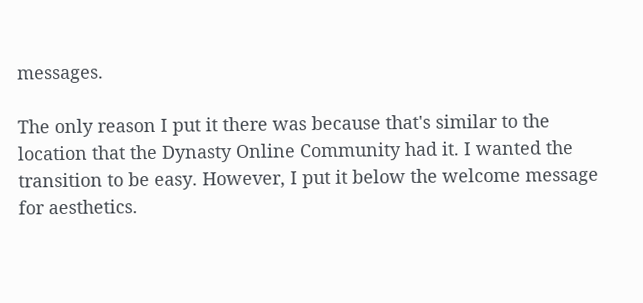messages.

The only reason I put it there was because that's similar to the location that the Dynasty Online Community had it. I wanted the transition to be easy. However, I put it below the welcome message for aesthetics.